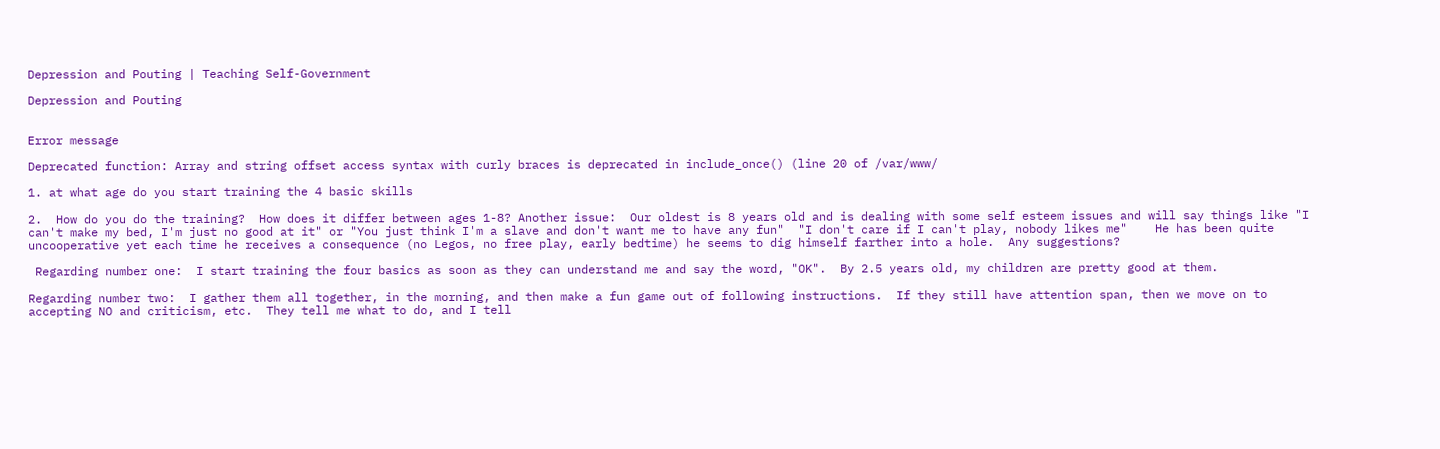Depression and Pouting | Teaching Self-Government

Depression and Pouting


Error message

Deprecated function: Array and string offset access syntax with curly braces is deprecated in include_once() (line 20 of /var/www/

1. at what age do you start training the 4 basic skills

2.  How do you do the training?  How does it differ between ages 1-8? Another issue:  Our oldest is 8 years old and is dealing with some self esteem issues and will say things like "I can't make my bed, I'm just no good at it" or "You just think I'm a slave and don't want me to have any fun"  "I don't care if I can't play, nobody likes me"    He has been quite uncooperative yet each time he receives a consequence (no Legos, no free play, early bedtime) he seems to dig himself farther into a hole.  Any suggestions?

 Regarding number one:  I start training the four basics as soon as they can understand me and say the word, "OK".  By 2.5 years old, my children are pretty good at them.

Regarding number two:  I gather them all together, in the morning, and then make a fun game out of following instructions.  If they still have attention span, then we move on to accepting NO and criticism, etc.  They tell me what to do, and I tell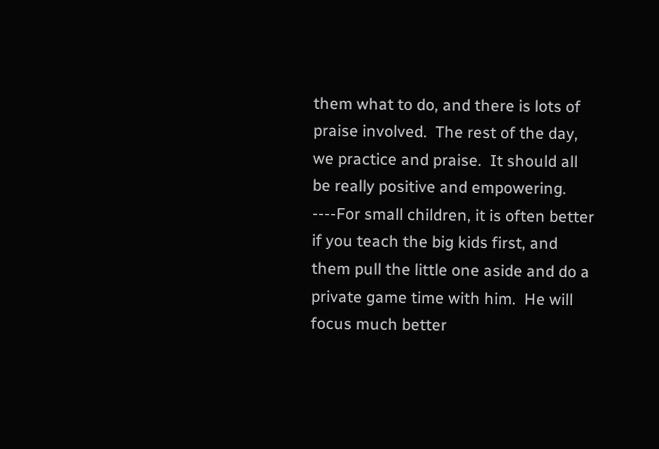them what to do, and there is lots of praise involved.  The rest of the day, we practice and praise.  It should all be really positive and empowering.  ----For small children, it is often better if you teach the big kids first, and them pull the little one aside and do a private game time with him.  He will focus much better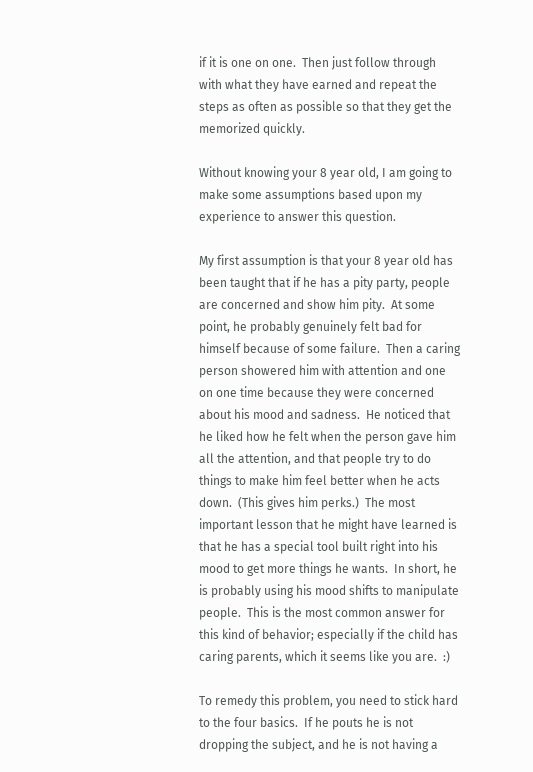if it is one on one.  Then just follow through with what they have earned and repeat the steps as often as possible so that they get the memorized quickly.

Without knowing your 8 year old, I am going to make some assumptions based upon my experience to answer this question.

My first assumption is that your 8 year old has been taught that if he has a pity party, people are concerned and show him pity.  At some point, he probably genuinely felt bad for himself because of some failure.  Then a caring person showered him with attention and one on one time because they were concerned about his mood and sadness.  He noticed that he liked how he felt when the person gave him all the attention, and that people try to do things to make him feel better when he acts down.  (This gives him perks.)  The most important lesson that he might have learned is that he has a special tool built right into his mood to get more things he wants.  In short, he is probably using his mood shifts to manipulate people.  This is the most common answer for this kind of behavior; especially if the child has caring parents, which it seems like you are.  :)

To remedy this problem, you need to stick hard to the four basics.  If he pouts he is not dropping the subject, and he is not having a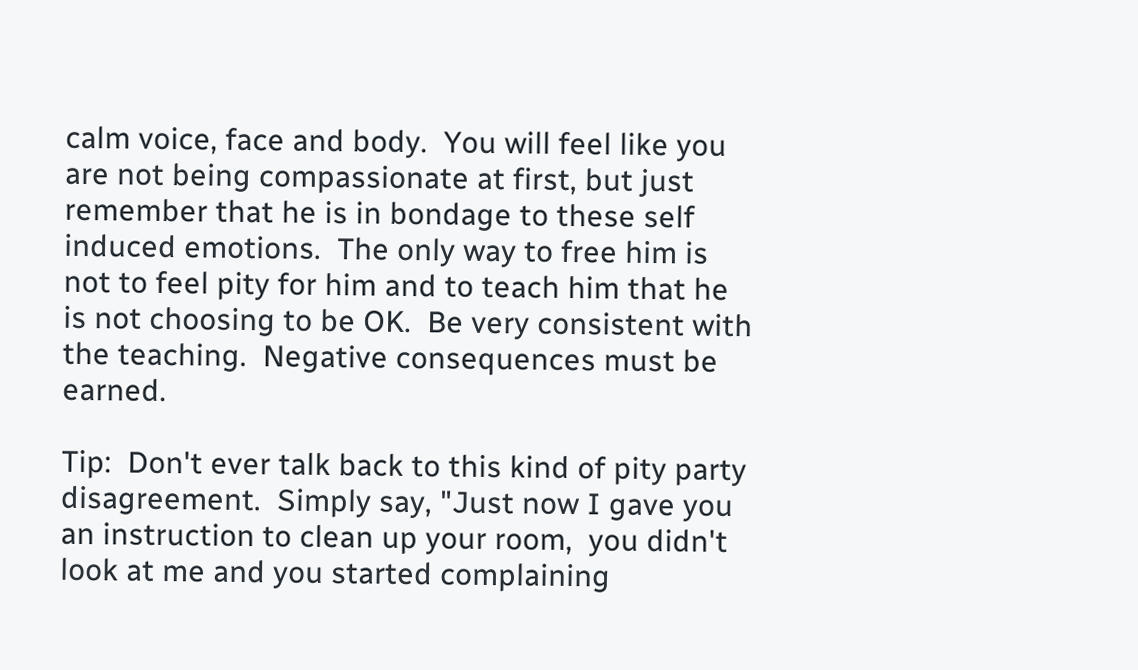calm voice, face and body.  You will feel like you are not being compassionate at first, but just remember that he is in bondage to these self induced emotions.  The only way to free him is not to feel pity for him and to teach him that he is not choosing to be OK.  Be very consistent with the teaching.  Negative consequences must be earned.

Tip:  Don't ever talk back to this kind of pity party disagreement.  Simply say, "Just now I gave you an instruction to clean up your room,  you didn't look at me and you started complaining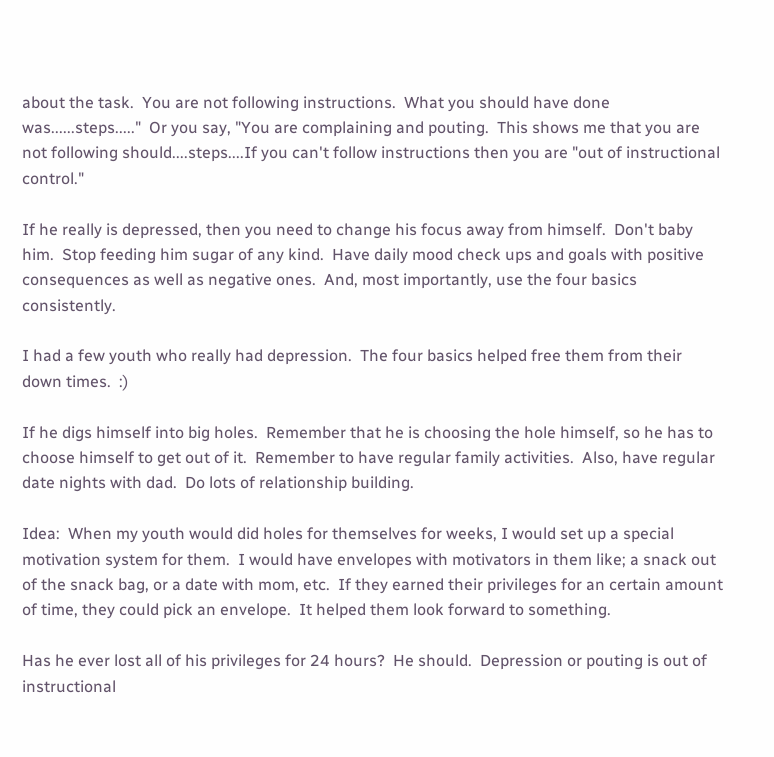about the task.  You are not following instructions.  What you should have done was......steps....."  Or you say, "You are complaining and pouting.  This shows me that you are not following should....steps....If you can't follow instructions then you are "out of instructional control."

If he really is depressed, then you need to change his focus away from himself.  Don't baby him.  Stop feeding him sugar of any kind.  Have daily mood check ups and goals with positive consequences as well as negative ones.  And, most importantly, use the four basics consistently.

I had a few youth who really had depression.  The four basics helped free them from their down times.  :)

If he digs himself into big holes.  Remember that he is choosing the hole himself, so he has to choose himself to get out of it.  Remember to have regular family activities.  Also, have regular date nights with dad.  Do lots of relationship building.

Idea:  When my youth would did holes for themselves for weeks, I would set up a special motivation system for them.  I would have envelopes with motivators in them like; a snack out of the snack bag, or a date with mom, etc.  If they earned their privileges for an certain amount of time, they could pick an envelope.  It helped them look forward to something.

Has he ever lost all of his privileges for 24 hours?  He should.  Depression or pouting is out of instructional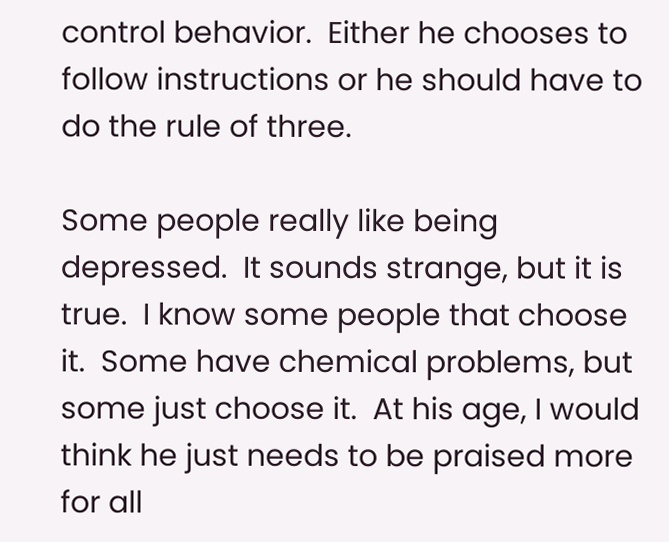control behavior.  Either he chooses to follow instructions or he should have to do the rule of three.

Some people really like being depressed.  It sounds strange, but it is true.  I know some people that choose it.  Some have chemical problems, but some just choose it.  At his age, I would think he just needs to be praised more for all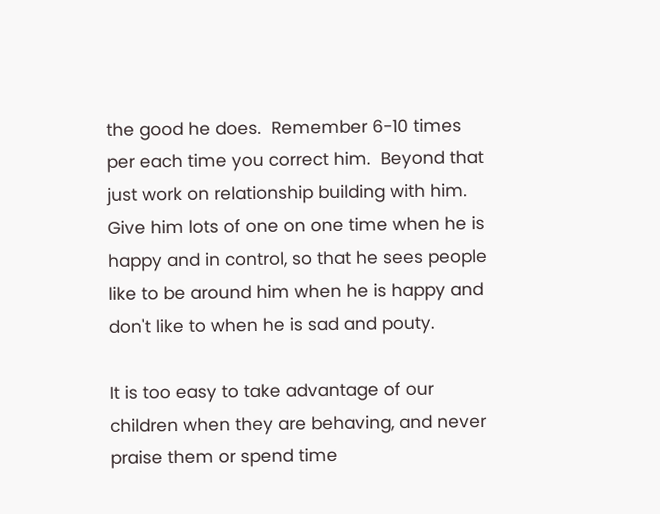the good he does.  Remember 6-10 times per each time you correct him.  Beyond that just work on relationship building with him.  Give him lots of one on one time when he is happy and in control, so that he sees people like to be around him when he is happy and don't like to when he is sad and pouty.

It is too easy to take advantage of our children when they are behaving, and never praise them or spend time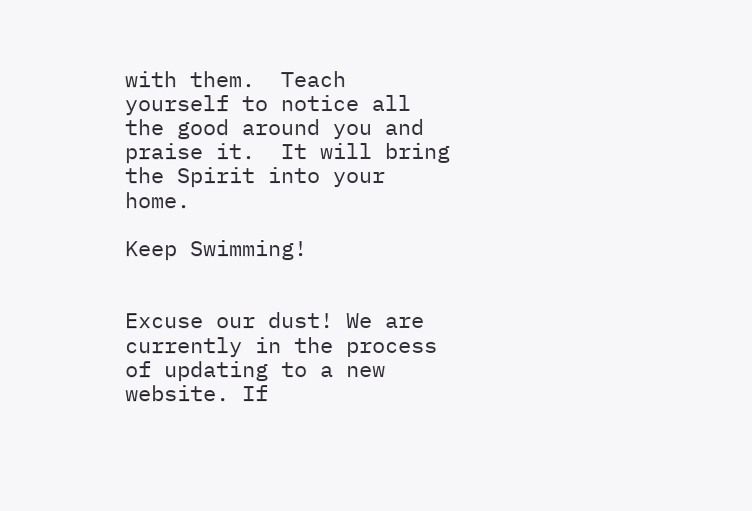with them.  Teach yourself to notice all the good around you and praise it.  It will bring the Spirit into your home.

Keep Swimming!


Excuse our dust! We are currently in the process of updating to a new website. If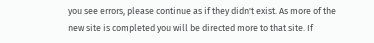you see errors, please continue as if they didn't exist. As more of the new site is completed you will be directed more to that site. If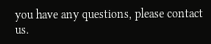you have any questions, please contact us.